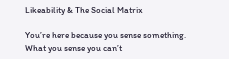Likeability & The Social Matrix

You’re here because you sense something. What you sense you can’t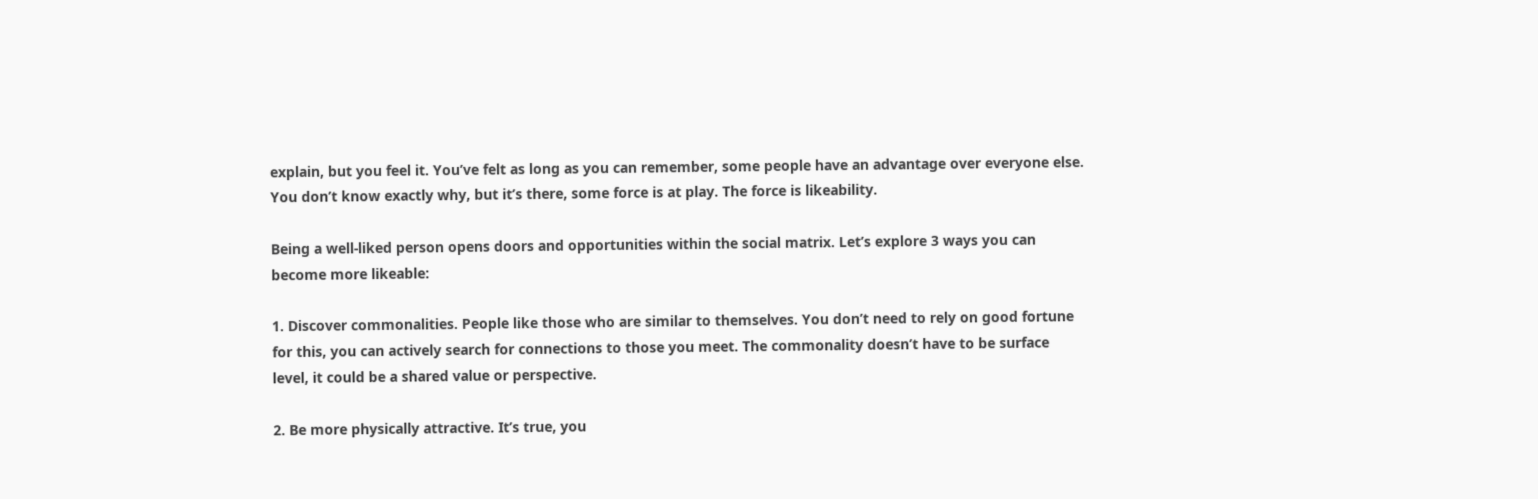explain, but you feel it. You’ve felt as long as you can remember, some people have an advantage over everyone else. You don’t know exactly why, but it’s there, some force is at play. The force is likeability.

Being a well-liked person opens doors and opportunities within the social matrix. Let’s explore 3 ways you can become more likeable:

1. Discover commonalities. People like those who are similar to themselves. You don’t need to rely on good fortune for this, you can actively search for connections to those you meet. The commonality doesn’t have to be surface level, it could be a shared value or perspective.

2. Be more physically attractive. It’s true, you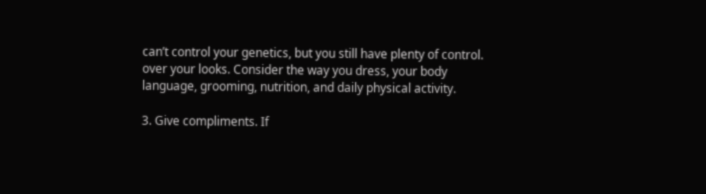can’t control your genetics, but you still have plenty of control. over your looks. Consider the way you dress, your body language, grooming, nutrition, and daily physical activity.

3. Give compliments. If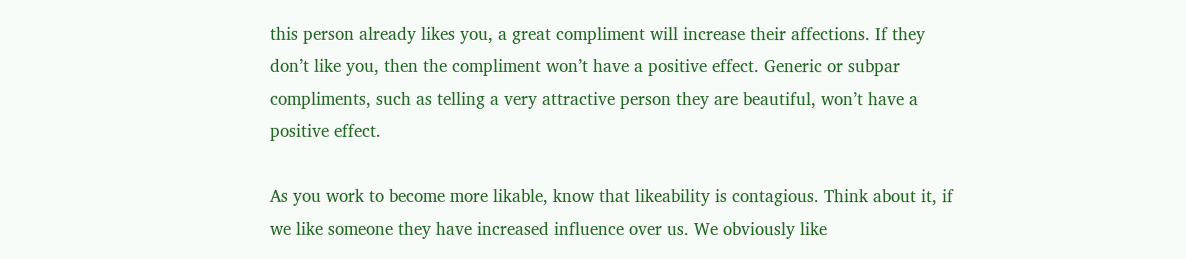this person already likes you, a great compliment will increase their affections. If they don’t like you, then the compliment won’t have a positive effect. Generic or subpar compliments, such as telling a very attractive person they are beautiful, won’t have a positive effect.

As you work to become more likable, know that likeability is contagious. Think about it, if we like someone they have increased influence over us. We obviously like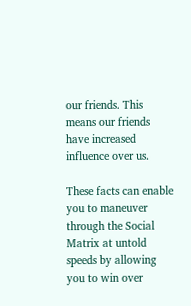our friends. This means our friends have increased influence over us.

These facts can enable you to maneuver through the Social Matrix at untold speeds by allowing you to win over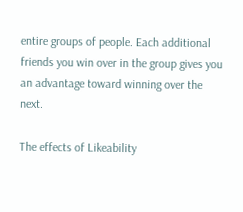entire groups of people. Each additional friends you win over in the group gives you an advantage toward winning over the next.

The effects of Likeability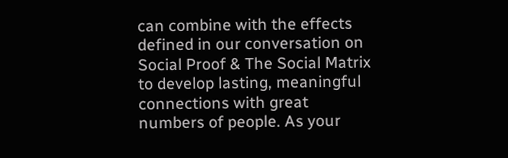can combine with the effects defined in our conversation on Social Proof & The Social Matrix to develop lasting, meaningful connections with great numbers of people. As your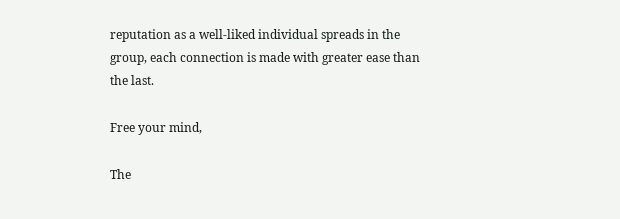reputation as a well-liked individual spreads in the group, each connection is made with greater ease than the last.

Free your mind,

The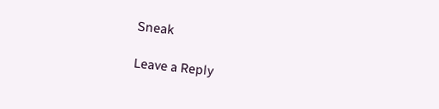Sneak

Leave a Reply